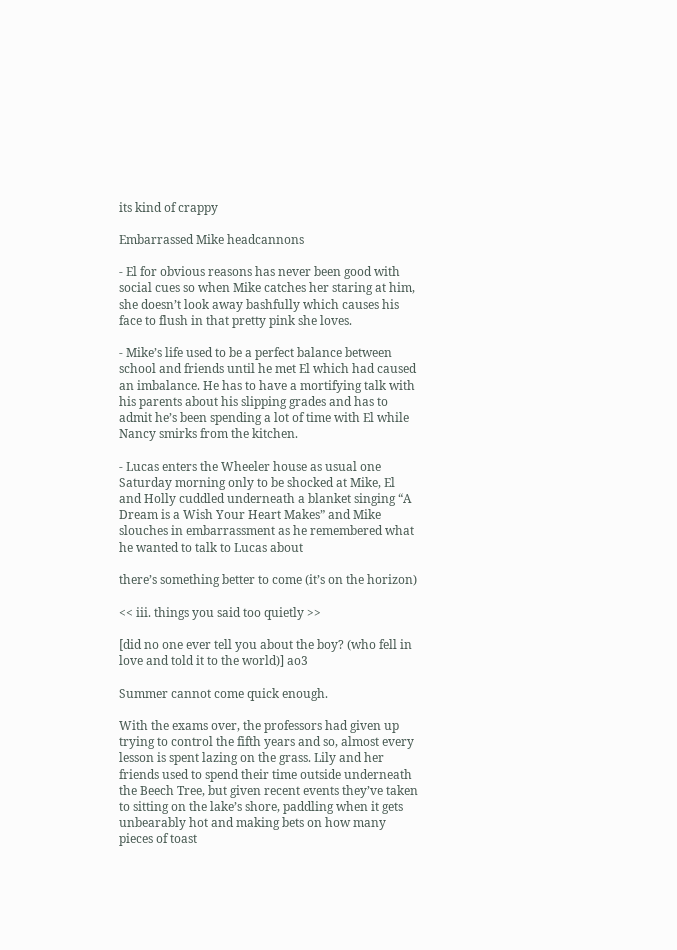its kind of crappy

Embarrassed Mike headcannons

- El for obvious reasons has never been good with social cues so when Mike catches her staring at him, she doesn’t look away bashfully which causes his face to flush in that pretty pink she loves.

- Mike’s life used to be a perfect balance between school and friends until he met El which had caused an imbalance. He has to have a mortifying talk with his parents about his slipping grades and has to admit he’s been spending a lot of time with El while Nancy smirks from the kitchen.

- Lucas enters the Wheeler house as usual one Saturday morning only to be shocked at Mike, El and Holly cuddled underneath a blanket singing “A Dream is a Wish Your Heart Makes” and Mike slouches in embarrassment as he remembered what he wanted to talk to Lucas about

there’s something better to come (it’s on the horizon)

<< iii. things you said too quietly >>

[did no one ever tell you about the boy? (who fell in love and told it to the world)] ao3

Summer cannot come quick enough.

With the exams over, the professors had given up trying to control the fifth years and so, almost every lesson is spent lazing on the grass. Lily and her friends used to spend their time outside underneath the Beech Tree, but given recent events they’ve taken to sitting on the lake’s shore, paddling when it gets unbearably hot and making bets on how many pieces of toast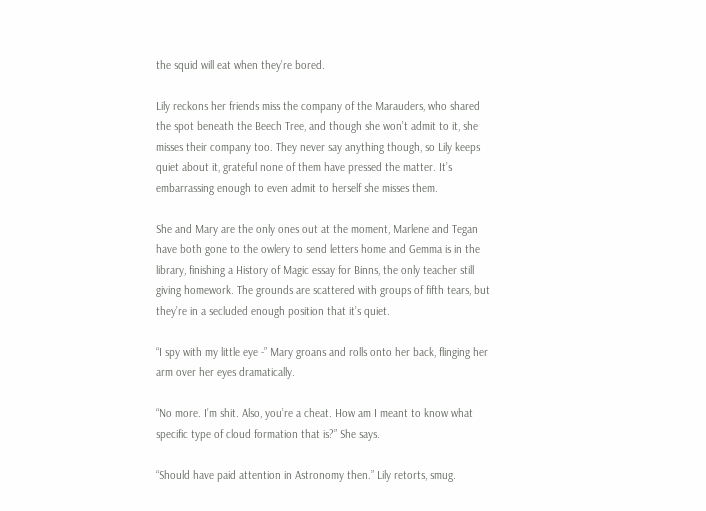the squid will eat when they’re bored.

Lily reckons her friends miss the company of the Marauders, who shared the spot beneath the Beech Tree, and though she won’t admit to it, she misses their company too. They never say anything though, so Lily keeps quiet about it, grateful none of them have pressed the matter. It’s embarrassing enough to even admit to herself she misses them.

She and Mary are the only ones out at the moment, Marlene and Tegan have both gone to the owlery to send letters home and Gemma is in the library, finishing a History of Magic essay for Binns, the only teacher still giving homework. The grounds are scattered with groups of fifth tears, but they’re in a secluded enough position that it’s quiet.

“I spy with my little eye -” Mary groans and rolls onto her back, flinging her arm over her eyes dramatically.

“No more. I’m shit. Also, you’re a cheat. How am I meant to know what specific type of cloud formation that is?” She says.

“Should have paid attention in Astronomy then.” Lily retorts, smug.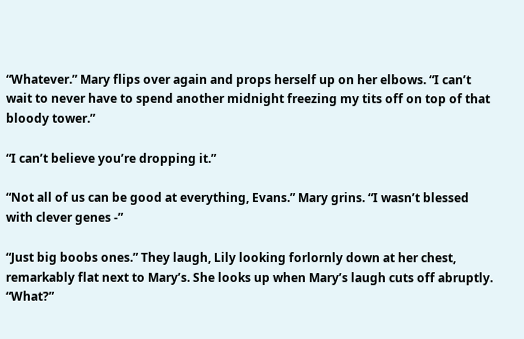“Whatever.” Mary flips over again and props herself up on her elbows. “I can’t wait to never have to spend another midnight freezing my tits off on top of that bloody tower.”

“I can’t believe you’re dropping it.”

“Not all of us can be good at everything, Evans.” Mary grins. “I wasn’t blessed with clever genes -”

“Just big boobs ones.” They laugh, Lily looking forlornly down at her chest, remarkably flat next to Mary’s. She looks up when Mary’s laugh cuts off abruptly. “What?”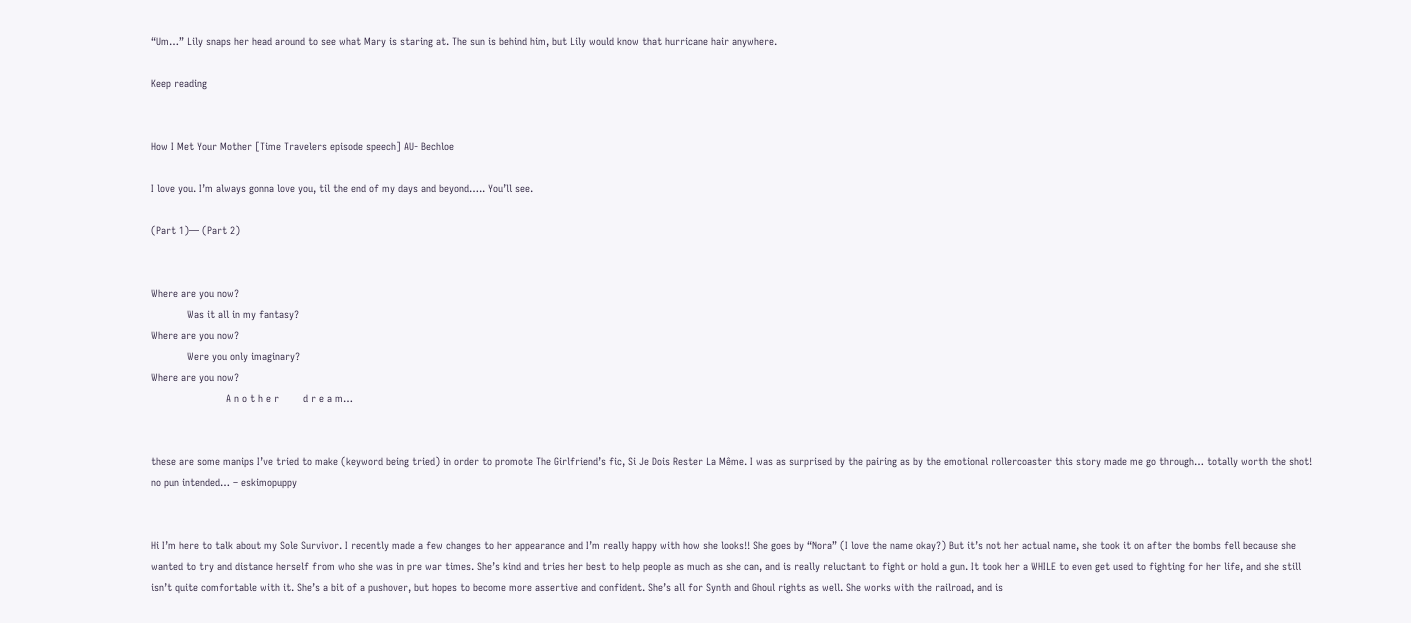“Um…” Lily snaps her head around to see what Mary is staring at. The sun is behind him, but Lily would know that hurricane hair anywhere.

Keep reading


How I Met Your Mother [Time Travelers episode speech] AU- Bechloe

I love you. I’m always gonna love you, til the end of my days and beyond….. You’ll see.

(Part 1)— (Part 2)


Where are you now?
            Was it all in my fantasy?
Where are you now?
            Were you only imaginary?
Where are you now?
                         A n o t h e r        d r e a m…


these are some manips I’ve tried to make (keyword being tried) in order to promote The Girlfriend’s fic, Si Je Dois Rester La Même. I was as surprised by the pairing as by the emotional rollercoaster this story made me go through… totally worth the shot! no pun intended… – eskimopuppy


Hi I’m here to talk about my Sole Survivor. I recently made a few changes to her appearance and I’m really happy with how she looks!! She goes by “Nora” (I love the name okay?) But it’s not her actual name, she took it on after the bombs fell because she wanted to try and distance herself from who she was in pre war times. She’s kind and tries her best to help people as much as she can, and is really reluctant to fight or hold a gun. It took her a WHILE to even get used to fighting for her life, and she still isn’t quite comfortable with it. She’s a bit of a pushover, but hopes to become more assertive and confident. She’s all for Synth and Ghoul rights as well. She works with the railroad, and is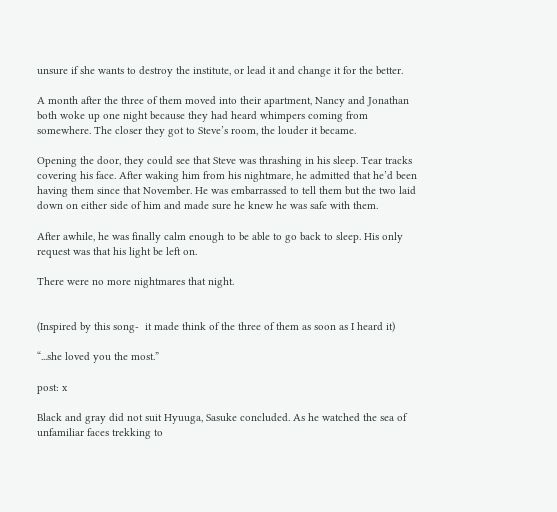unsure if she wants to destroy the institute, or lead it and change it for the better.

A month after the three of them moved into their apartment, Nancy and Jonathan both woke up one night because they had heard whimpers coming from somewhere. The closer they got to Steve’s room, the louder it became.

Opening the door, they could see that Steve was thrashing in his sleep. Tear tracks covering his face. After waking him from his nightmare, he admitted that he’d been having them since that November. He was embarrassed to tell them but the two laid down on either side of him and made sure he knew he was safe with them.

After awhile, he was finally calm enough to be able to go back to sleep. His only request was that his light be left on.

There were no more nightmares that night.


(Inspired by this song-  it made think of the three of them as soon as I heard it)

“...she loved you the most.”

post: x

Black and gray did not suit Hyuuga, Sasuke concluded. As he watched the sea of unfamiliar faces trekking to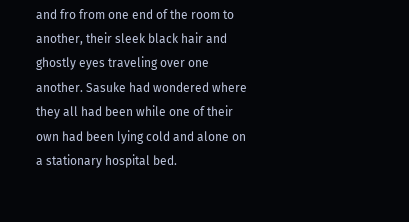and fro from one end of the room to another, their sleek black hair and ghostly eyes traveling over one another. Sasuke had wondered where they all had been while one of their own had been lying cold and alone on a stationary hospital bed.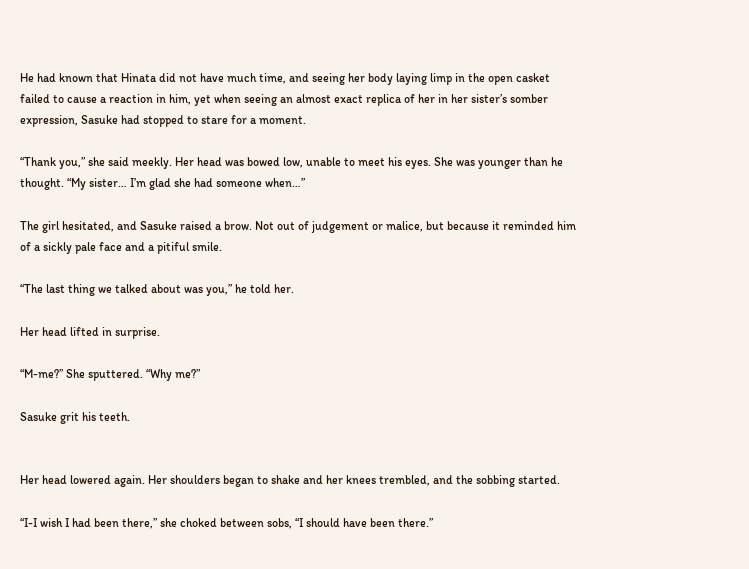He had known that Hinata did not have much time, and seeing her body laying limp in the open casket failed to cause a reaction in him, yet when seeing an almost exact replica of her in her sister’s somber expression, Sasuke had stopped to stare for a moment.

“Thank you,” she said meekly. Her head was bowed low, unable to meet his eyes. She was younger than he thought. “My sister… I’m glad she had someone when…”

The girl hesitated, and Sasuke raised a brow. Not out of judgement or malice, but because it reminded him of a sickly pale face and a pitiful smile.

“The last thing we talked about was you,” he told her.

Her head lifted in surprise.

“M-me?” She sputtered. “Why me?”

Sasuke grit his teeth.


Her head lowered again. Her shoulders began to shake and her knees trembled, and the sobbing started.

“I-I wish I had been there,” she choked between sobs, “I should have been there.”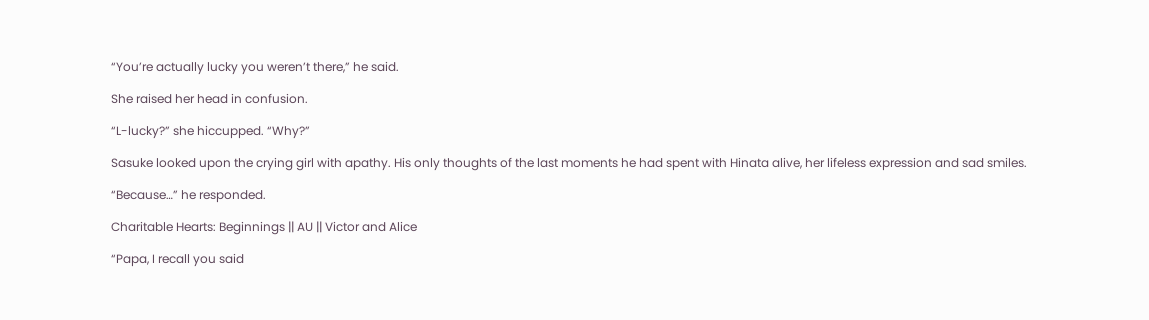“You’re actually lucky you weren’t there,” he said.

She raised her head in confusion.

“L-lucky?” she hiccupped. “Why?”

Sasuke looked upon the crying girl with apathy. His only thoughts of the last moments he had spent with Hinata alive, her lifeless expression and sad smiles.

“Because…” he responded.

Charitable Hearts: Beginnings || AU || Victor and Alice

“Papa, I recall you said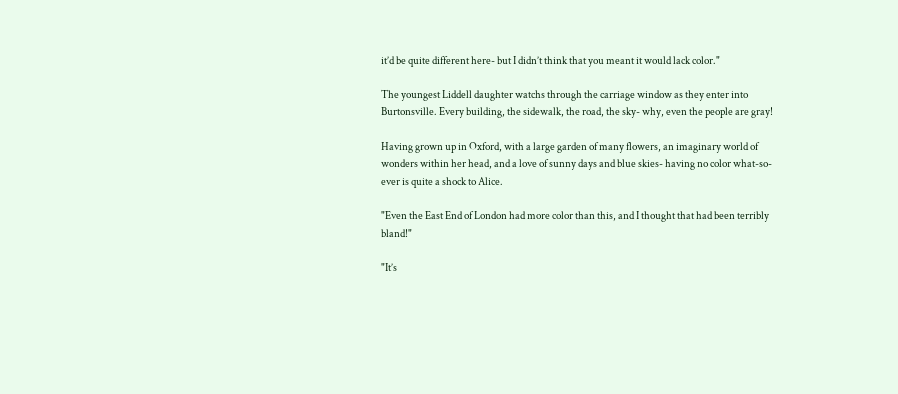it’d be quite different here- but I didn’t think that you meant it would lack color."

The youngest Liddell daughter watchs through the carriage window as they enter into Burtonsville. Every building, the sidewalk, the road, the sky- why, even the people are gray!

Having grown up in Oxford, with a large garden of many flowers, an imaginary world of wonders within her head, and a love of sunny days and blue skies- having no color what-so-ever is quite a shock to Alice.

"Even the East End of London had more color than this, and I thought that had been terribly bland!"

"It’s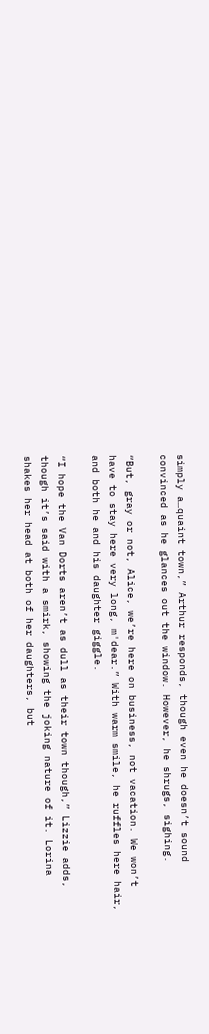simply a…quaint town,” Arthur responds, though even he doesn’t sound convinced as he glances out the window. However, he shrugs, sighing.

“But, gray or not, Alice, we’re here on business, not vacation. We won’t have to stay here very long, m'dear.” With warm smile, he ruffles here hair, and both he and his daughter giggle.

“I hope the Van Dorts aren’t as dull as their town though,” Lizzie adds, though it’s said with a smirk, showing the joking nature of it. Lorina shakes her head at both of her daughters, but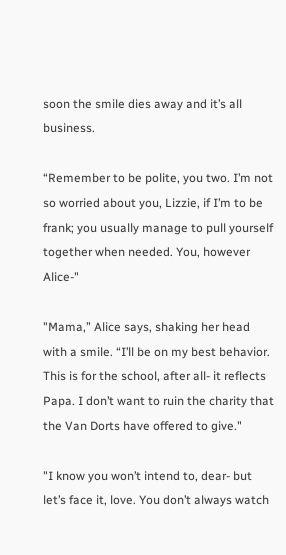soon the smile dies away and it’s all business.

“Remember to be polite, you two. I’m not so worried about you, Lizzie, if I’m to be frank; you usually manage to pull yourself together when needed. You, however Alice-"

"Mama,” Alice says, shaking her head with a smile. “I’ll be on my best behavior. This is for the school, after all- it reflects Papa. I don’t want to ruin the charity that the Van Dorts have offered to give."

"I know you won’t intend to, dear- but let’s face it, love. You don’t always watch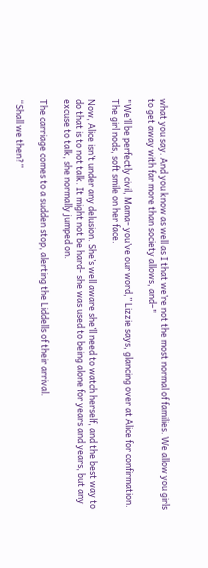what you say. And you know as well as I that we’re not the most normal of families. We allow you girls to get away with far more than society allows, and–"

"We’ll be perfectly civil, Mama- you’ve our word,” Lizzie says, glancing over at Alice for confirmation. The girl nods, soft smile on her face.

Now, Alice isn’t under any delusion. She’s well aware she’ll need to watch herself, and the best way to do that is to not talk. It might not be hard- she was used to being alone for years and years, but any excuse to talk, she normally jumped on.

The carriage comes to a sudden stop, alerting the Liddells of their arrival.

“Shall we then?”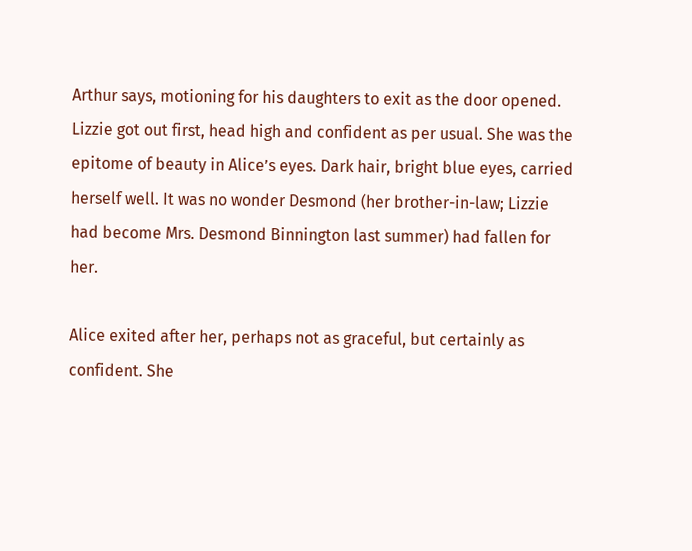Arthur says, motioning for his daughters to exit as the door opened. Lizzie got out first, head high and confident as per usual. She was the epitome of beauty in Alice’s eyes. Dark hair, bright blue eyes, carried herself well. It was no wonder Desmond (her brother-in-law; Lizzie had become Mrs. Desmond Binnington last summer) had fallen for her.

Alice exited after her, perhaps not as graceful, but certainly as confident. She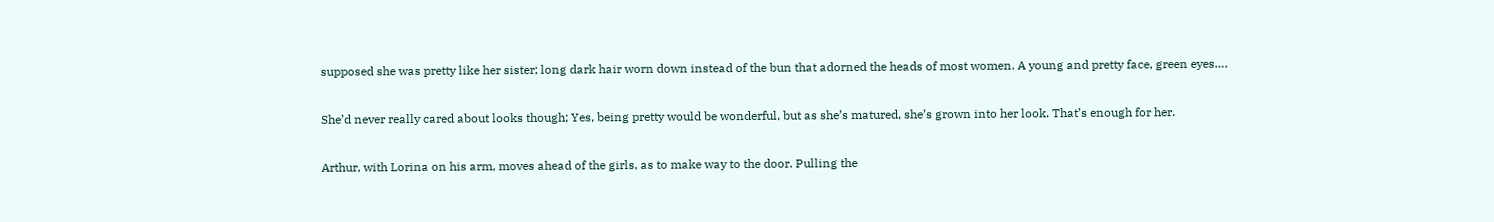supposed she was pretty like her sister; long dark hair worn down instead of the bun that adorned the heads of most women. A young and pretty face, green eyes….

She’d never really cared about looks though; Yes, being pretty would be wonderful, but as she’s matured, she’s grown into her look. That’s enough for her.

Arthur, with Lorina on his arm, moves ahead of the girls, as to make way to the door. Pulling the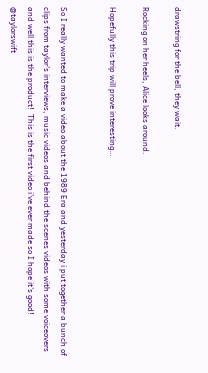drawstring for the bell, they wait.

Rocking on her heels, Alice looks around.

Hopefully this trip will prove interesting…


So I really wanted to make a video about the 1989 Era and yesterday i put together a bunch of clips from taylor’s interviews, music videos and behind the scenes videos with some voiceovers and well this is the product!  This is the first video i’ve ever made so I hope it’s good! @taylorswift